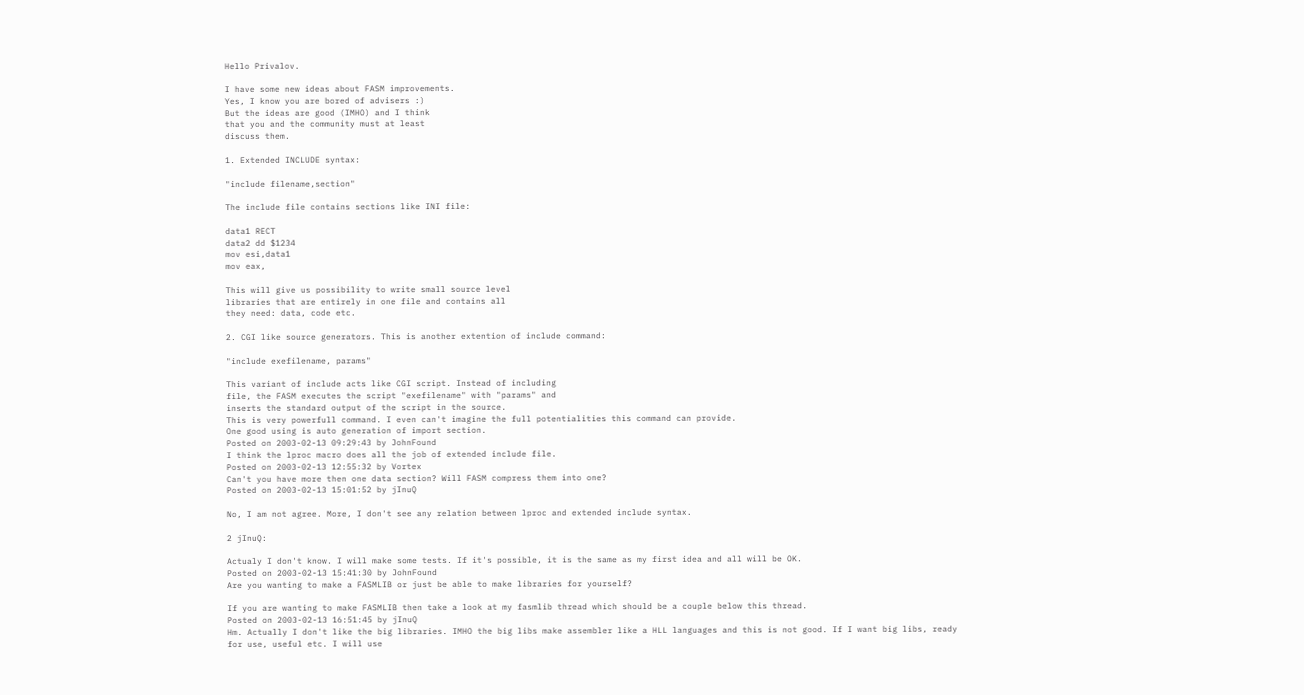Hello Privalov.

I have some new ideas about FASM improvements.
Yes, I know you are bored of advisers :)
But the ideas are good (IMHO) and I think
that you and the community must at least
discuss them.

1. Extended INCLUDE syntax:

"include filename,section"

The include file contains sections like INI file:

data1 RECT
data2 dd $1234
mov esi,data1
mov eax,

This will give us possibility to write small source level
libraries that are entirely in one file and contains all
they need: data, code etc.

2. CGI like source generators. This is another extention of include command:

"include exefilename, params"

This variant of include acts like CGI script. Instead of including
file, the FASM executes the script "exefilename" with "params" and
inserts the standard output of the script in the source.
This is very powerfull command. I even can't imagine the full potentialities this command can provide.
One good using is auto generation of import section.
Posted on 2003-02-13 09:29:43 by JohnFound
I think the lproc macro does all the job of extended include file.
Posted on 2003-02-13 12:55:32 by Vortex
Can't you have more then one data section? Will FASM compress them into one?
Posted on 2003-02-13 15:01:52 by jInuQ

No, I am not agree. More, I don't see any relation between lproc and extended include syntax.

2 jInuQ:

Actualy I don't know. I will make some tests. If it's possible, it is the same as my first idea and all will be OK.
Posted on 2003-02-13 15:41:30 by JohnFound
Are you wanting to make a FASMLIB or just be able to make libraries for yourself?

If you are wanting to make FASMLIB then take a look at my fasmlib thread which should be a couple below this thread.
Posted on 2003-02-13 16:51:45 by jInuQ
Hm. Actually I don't like the big libraries. IMHO the big libs make assembler like a HLL languages and this is not good. If I want big libs, ready for use, useful etc. I will use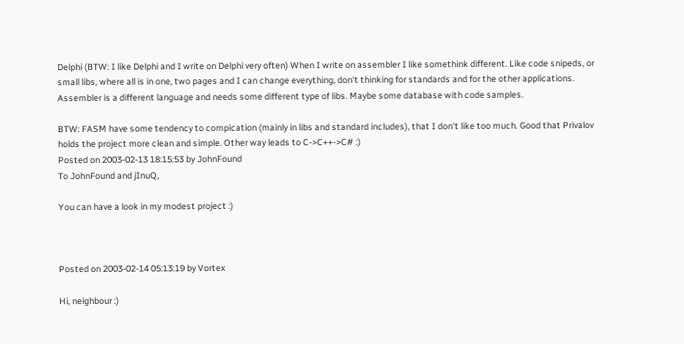Delphi (BTW: I like Delphi and I write on Delphi very often) When I write on assembler I like somethink different. Like code snipeds, or small libs, where all is in one, two pages and I can change everything, don't thinking for standards and for the other applications. Assembler is a different language and needs some different type of libs. Maybe some database with code samples.

BTW: FASM have some tendency to compication (mainly in libs and standard includes), that I don't like too much. Good that Privalov holds the project more clean and simple. Other way leads to C->C++->C# :)
Posted on 2003-02-13 18:15:53 by JohnFound
To JohnFound and jInuQ,

You can have a look in my modest project :)



Posted on 2003-02-14 05:13:19 by Vortex

Hi, neighbour :)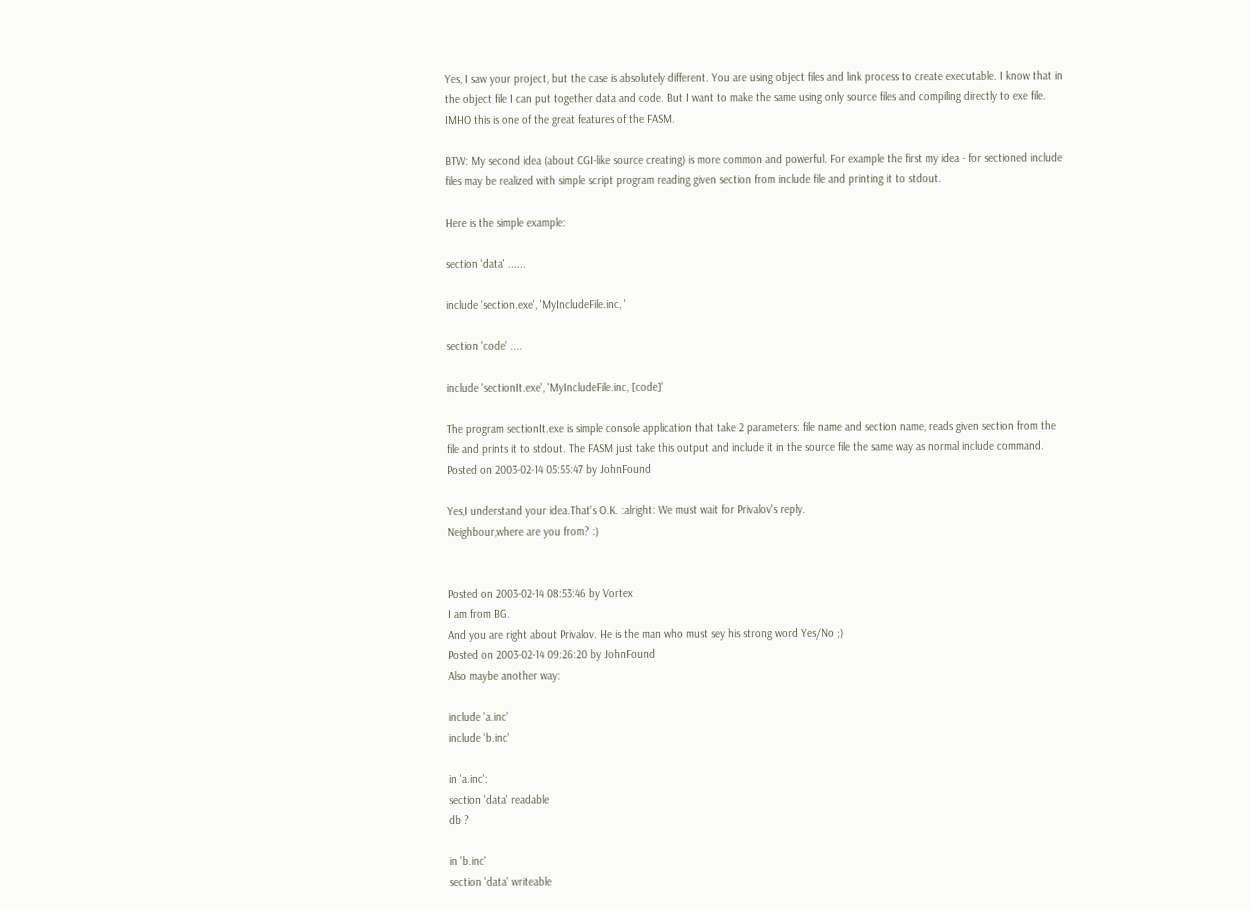Yes, I saw your project, but the case is absolutely different. You are using object files and link process to create executable. I know that in the object file I can put together data and code. But I want to make the same using only source files and compiling directly to exe file. IMHO this is one of the great features of the FASM.

BTW: My second idea (about CGI-like source creating) is more common and powerful. For example the first my idea - for sectioned include files may be realized with simple script program reading given section from include file and printing it to stdout.

Here is the simple example:

section 'data' ......

include 'section.exe', 'MyIncludeFile.inc, '

section 'code' ....

include 'sectionIt.exe', 'MyIncludeFile.inc, [code]'

The program sectionIt.exe is simple console application that take 2 parameters: file name and section name, reads given section from the file and prints it to stdout. The FASM just take this output and include it in the source file the same way as normal include command.
Posted on 2003-02-14 05:55:47 by JohnFound

Yes,I understand your idea.That's O.K. :alright: We must wait for Privalov's reply.
Neighbour,where are you from? :)


Posted on 2003-02-14 08:53:46 by Vortex
I am from BG.
And you are right about Privalov. He is the man who must sey his strong word Yes/No ;)
Posted on 2003-02-14 09:26:20 by JohnFound
Also maybe another way:

include 'a.inc'
include 'b.inc'

in 'a.inc':
section 'data' readable
db ?

in 'b.inc'
section 'data' writeable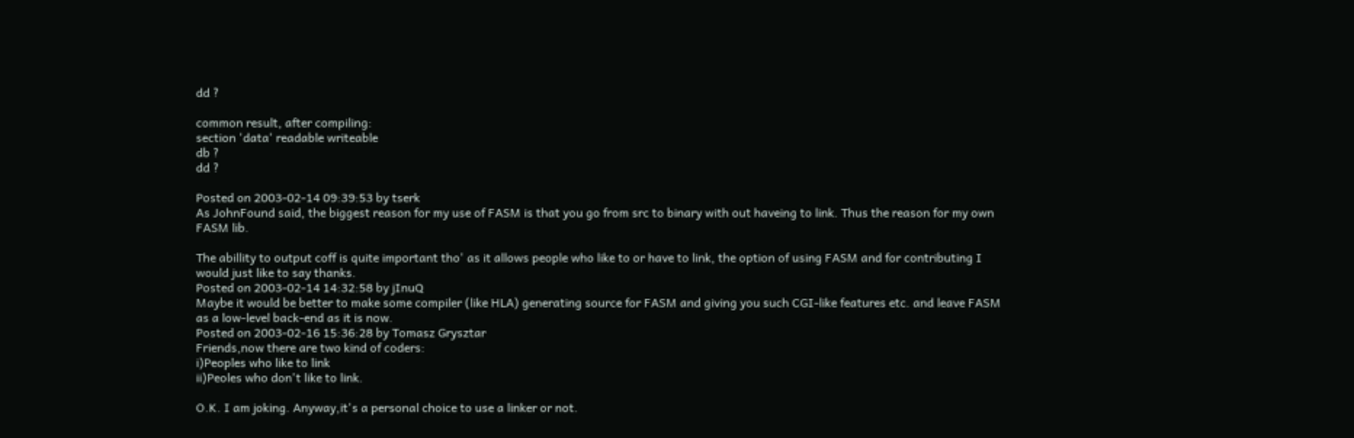dd ?

common result, after compiling:
section 'data' readable writeable
db ?
dd ?

Posted on 2003-02-14 09:39:53 by tserk
As JohnFound said, the biggest reason for my use of FASM is that you go from src to binary with out haveing to link. Thus the reason for my own FASM lib.

The abillity to output coff is quite important tho' as it allows people who like to or have to link, the option of using FASM and for contributing I would just like to say thanks.
Posted on 2003-02-14 14:32:58 by jInuQ
Maybe it would be better to make some compiler (like HLA) generating source for FASM and giving you such CGI-like features etc. and leave FASM as a low-level back-end as it is now.
Posted on 2003-02-16 15:36:28 by Tomasz Grysztar
Friends,now there are two kind of coders:
i)Peoples who like to link
ii)Peoles who don't like to link.

O.K. I am joking. Anyway,it's a personal choice to use a linker or not.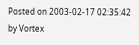Posted on 2003-02-17 02:35:42 by Vortex